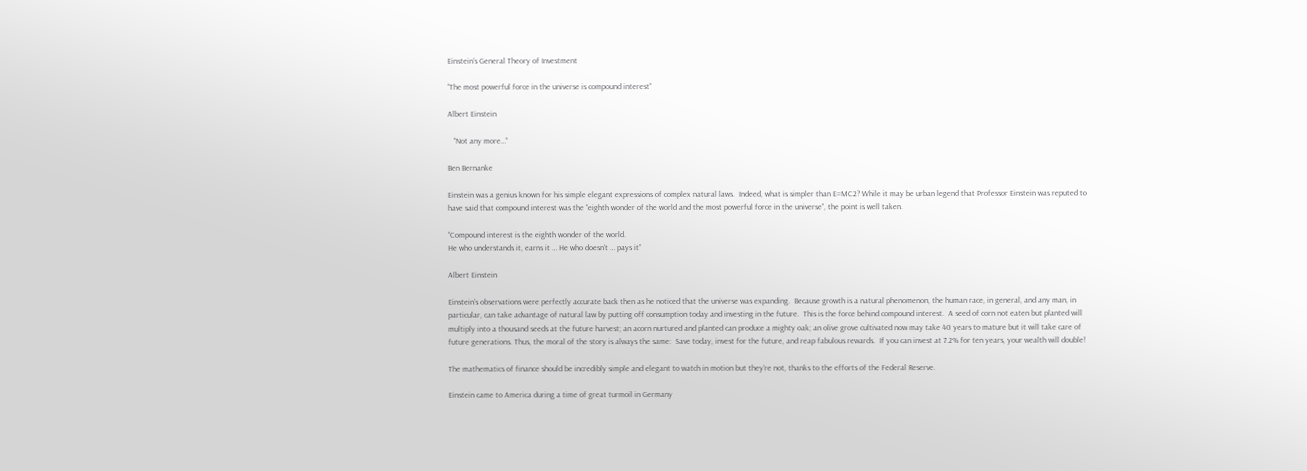Einstein’s General Theory of Investment

“The most powerful force in the universe is compound interest”

Albert Einstein

   “Not any more…”

Ben Bernanke

Einstein was a genius known for his simple elegant expressions of complex natural laws.  Indeed, what is simpler than E=MC2? While it may be urban legend that Professor Einstein was reputed to have said that compound interest was the “eighth wonder of the world and the most powerful force in the universe”, the point is well taken.

“Compound interest is the eighth wonder of the world.
He who understands it, earns it … He who doesn’t … pays it”

Albert Einstein

Einstein’s observations were perfectly accurate back then as he noticed that the universe was expanding.  Because growth is a natural phenomenon, the human race, in general, and any man, in particular, can take advantage of natural law by putting off consumption today and investing in the future.  This is the force behind compound interest.  A seed of corn not eaten but planted will multiply into a thousand seeds at the future harvest; an acorn nurtured and planted can produce a mighty oak; an olive grove cultivated now may take 40 years to mature but it will take care of future generations. Thus, the moral of the story is always the same:  Save today, invest for the future, and reap fabulous rewards.  If you can invest at 7.2% for ten years, your wealth will double!

The mathematics of finance should be incredibly simple and elegant to watch in motion but they’re not, thanks to the efforts of the Federal Reserve.

Einstein came to America during a time of great turmoil in Germany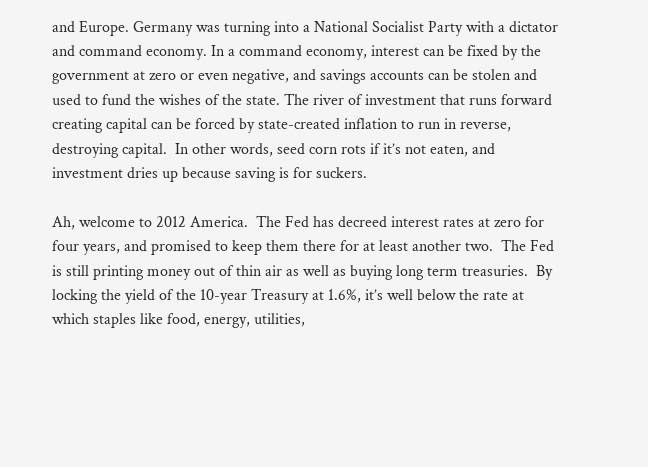and Europe. Germany was turning into a National Socialist Party with a dictator and command economy. In a command economy, interest can be fixed by the government at zero or even negative, and savings accounts can be stolen and used to fund the wishes of the state. The river of investment that runs forward creating capital can be forced by state-created inflation to run in reverse, destroying capital.  In other words, seed corn rots if it’s not eaten, and investment dries up because saving is for suckers.

Ah, welcome to 2012 America.  The Fed has decreed interest rates at zero for four years, and promised to keep them there for at least another two.  The Fed is still printing money out of thin air as well as buying long term treasuries.  By locking the yield of the 10-year Treasury at 1.6%, it’s well below the rate at which staples like food, energy, utilities,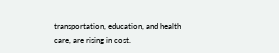transportation, education, and health care, are rising in cost.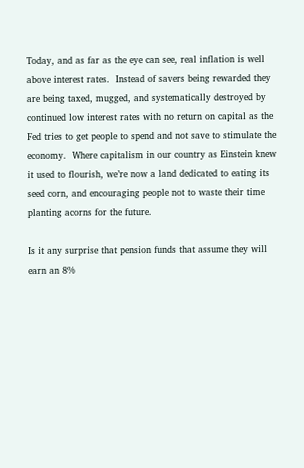Today, and as far as the eye can see, real inflation is well above interest rates.  Instead of savers being rewarded they are being taxed, mugged, and systematically destroyed by continued low interest rates with no return on capital as the Fed tries to get people to spend and not save to stimulate the economy.  Where capitalism in our country as Einstein knew it used to flourish, we’re now a land dedicated to eating its seed corn, and encouraging people not to waste their time planting acorns for the future.

Is it any surprise that pension funds that assume they will earn an 8%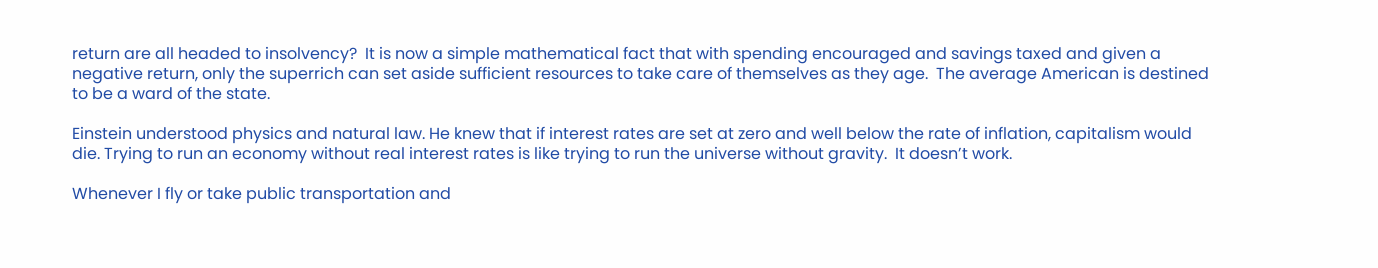return are all headed to insolvency?  It is now a simple mathematical fact that with spending encouraged and savings taxed and given a negative return, only the superrich can set aside sufficient resources to take care of themselves as they age.  The average American is destined to be a ward of the state.

Einstein understood physics and natural law. He knew that if interest rates are set at zero and well below the rate of inflation, capitalism would die. Trying to run an economy without real interest rates is like trying to run the universe without gravity.  It doesn’t work.

Whenever I fly or take public transportation and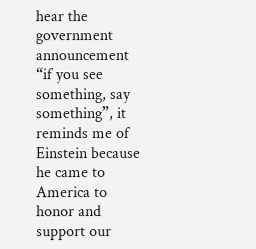hear the government announcement “if you see something, say something”, it reminds me of Einstein because he came to America to honor and support our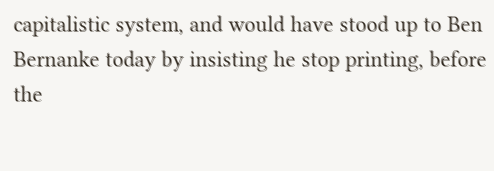capitalistic system, and would have stood up to Ben Bernanke today by insisting he stop printing, before the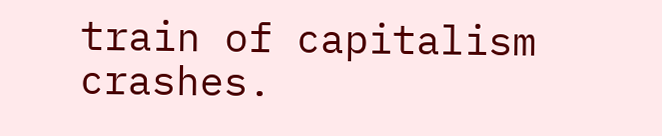train of capitalism crashes.